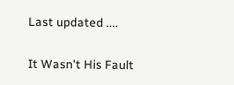Last updated ....

It Wasn't His Fault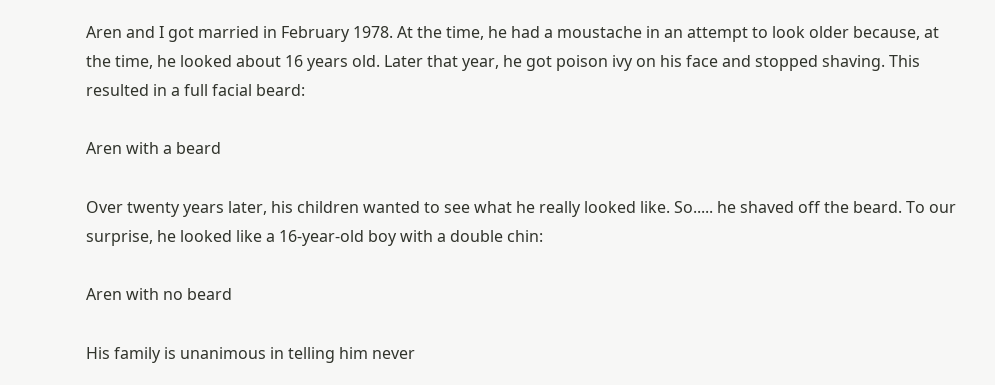Aren and I got married in February 1978. At the time, he had a moustache in an attempt to look older because, at the time, he looked about 16 years old. Later that year, he got poison ivy on his face and stopped shaving. This resulted in a full facial beard:

Aren with a beard

Over twenty years later, his children wanted to see what he really looked like. So..... he shaved off the beard. To our surprise, he looked like a 16-year-old boy with a double chin:

Aren with no beard

His family is unanimous in telling him never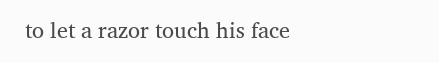to let a razor touch his face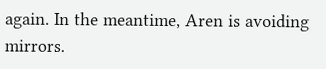again. In the meantime, Aren is avoiding mirrors.